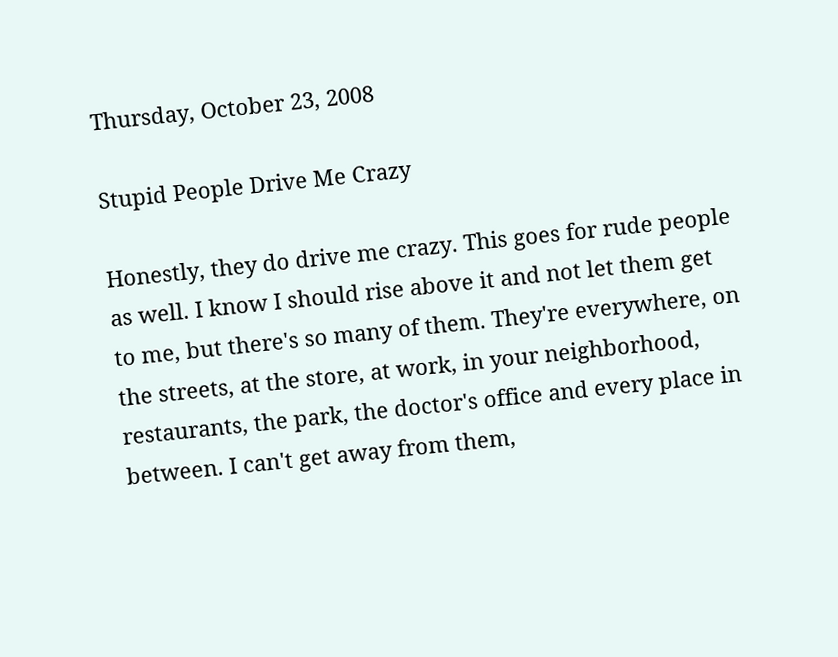Thursday, October 23, 2008

Stupid People Drive Me Crazy

Honestly, they do drive me crazy. This goes for rude people as well. I know I should rise above it and not let them get to me, but there's so many of them. They're everywhere, on the streets, at the store, at work, in your neighborhood, restaurants, the park, the doctor's office and every place in between. I can't get away from them,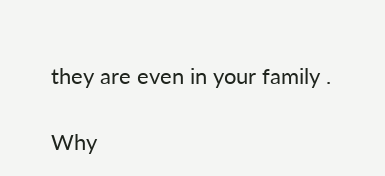they are even in your family .

Why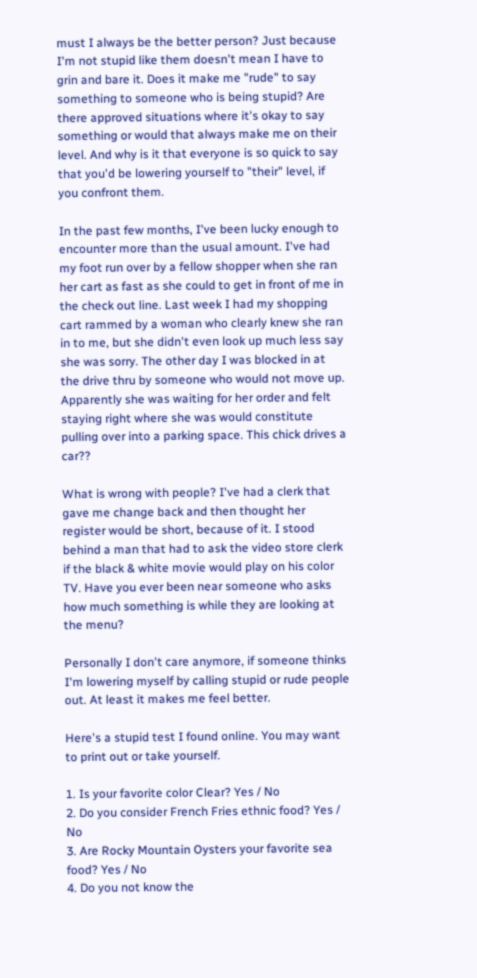must I always be the better person? Just because I'm not stupid like them doesn't mean I have to grin and bare it. Does it make me "rude" to say something to someone who is being stupid? Are there approved situations where it's okay to say something or would that always make me on their level. And why is it that everyone is so quick to say that you'd be lowering yourself to "their" level, if you confront them.

In the past few months, I've been lucky enough to encounter more than the usual amount. I've had my foot run over by a fellow shopper when she ran her cart as fast as she could to get in front of me in the check out line. Last week I had my shopping cart rammed by a woman who clearly knew she ran in to me, but she didn't even look up much less say she was sorry. The other day I was blocked in at the drive thru by someone who would not move up. Apparently she was waiting for her order and felt staying right where she was would constitute pulling over into a parking space. This chick drives a car??

What is wrong with people? I've had a clerk that gave me change back and then thought her register would be short, because of it. I stood behind a man that had to ask the video store clerk if the black & white movie would play on his color TV. Have you ever been near someone who asks how much something is while they are looking at the menu?

Personally I don't care anymore, if someone thinks I'm lowering myself by calling stupid or rude people out. At least it makes me feel better.

Here's a stupid test I found online. You may want to print out or take yourself.

1. Is your favorite color Clear? Yes / No
2. Do you consider French Fries ethnic food? Yes / No
3. Are Rocky Mountain Oysters your favorite sea food? Yes / No
4. Do you not know the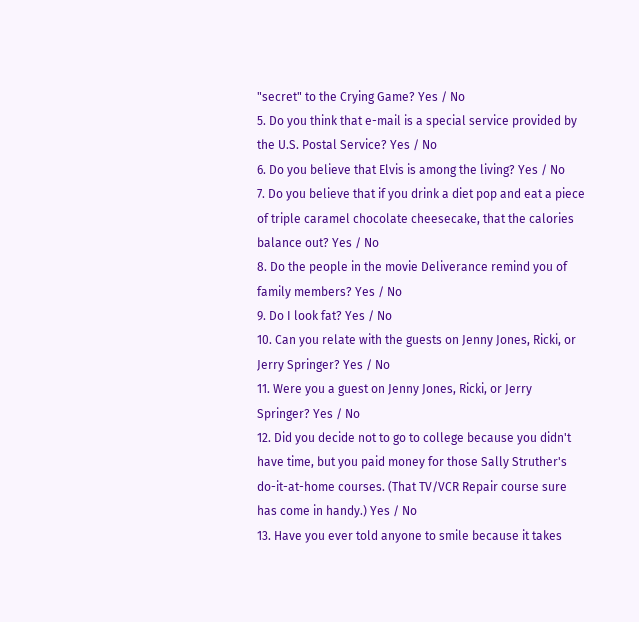"secret" to the Crying Game? Yes / No
5. Do you think that e-mail is a special service provided by the U.S. Postal Service? Yes / No
6. Do you believe that Elvis is among the living? Yes / No
7. Do you believe that if you drink a diet pop and eat a piece of triple caramel chocolate cheesecake, that the calories balance out? Yes / No
8. Do the people in the movie Deliverance remind you of family members? Yes / No
9. Do I look fat? Yes / No
10. Can you relate with the guests on Jenny Jones, Ricki, or Jerry Springer? Yes / No
11. Were you a guest on Jenny Jones, Ricki, or Jerry Springer? Yes / No
12. Did you decide not to go to college because you didn't have time, but you paid money for those Sally Struther's do-it-at-home courses. (That TV/VCR Repair course sure has come in handy.) Yes / No
13. Have you ever told anyone to smile because it takes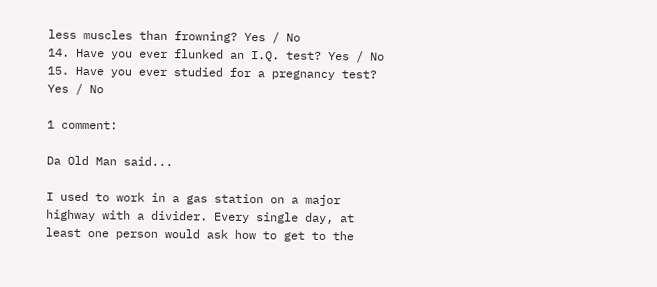less muscles than frowning? Yes / No
14. Have you ever flunked an I.Q. test? Yes / No
15. Have you ever studied for a pregnancy test? Yes / No

1 comment:

Da Old Man said...

I used to work in a gas station on a major highway with a divider. Every single day, at least one person would ask how to get to the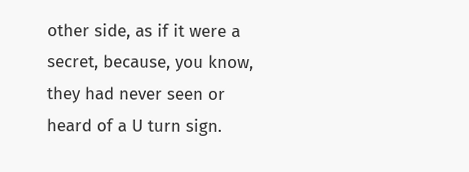other side, as if it were a secret, because, you know, they had never seen or heard of a U turn sign.